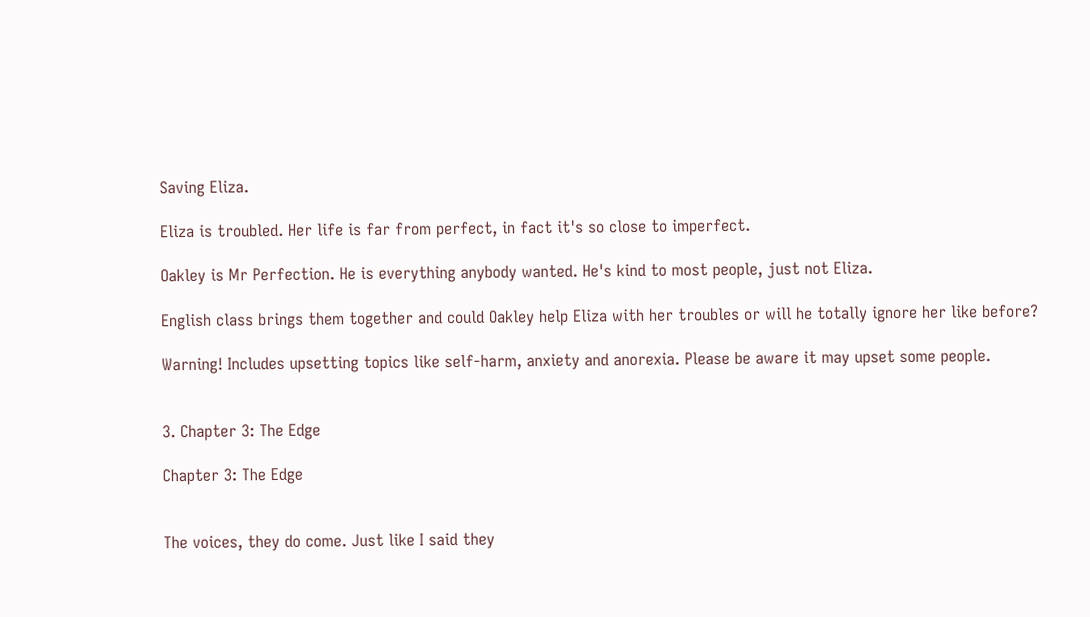Saving Eliza.

Eliza is troubled. Her life is far from perfect, in fact it's so close to imperfect.

Oakley is Mr Perfection. He is everything anybody wanted. He's kind to most people, just not Eliza.

English class brings them together and could Oakley help Eliza with her troubles or will he totally ignore her like before?

Warning! Includes upsetting topics like self-harm, anxiety and anorexia. Please be aware it may upset some people.


3. Chapter 3: The Edge

Chapter 3: The Edge


The voices, they do come. Just like I said they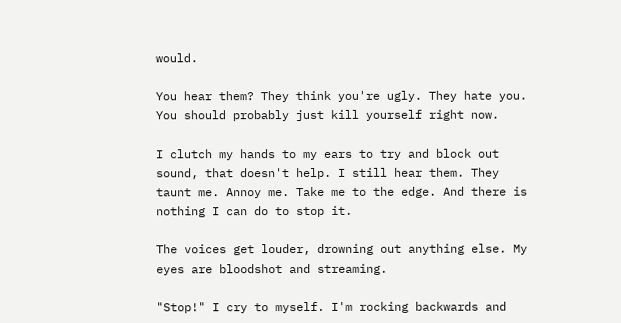would.

You hear them? They think you're ugly. They hate you. You should probably just kill yourself right now.

I clutch my hands to my ears to try and block out sound, that doesn't help. I still hear them. They taunt me. Annoy me. Take me to the edge. And there is nothing I can do to stop it.

The voices get louder, drowning out anything else. My eyes are bloodshot and streaming.

"Stop!" I cry to myself. I'm rocking backwards and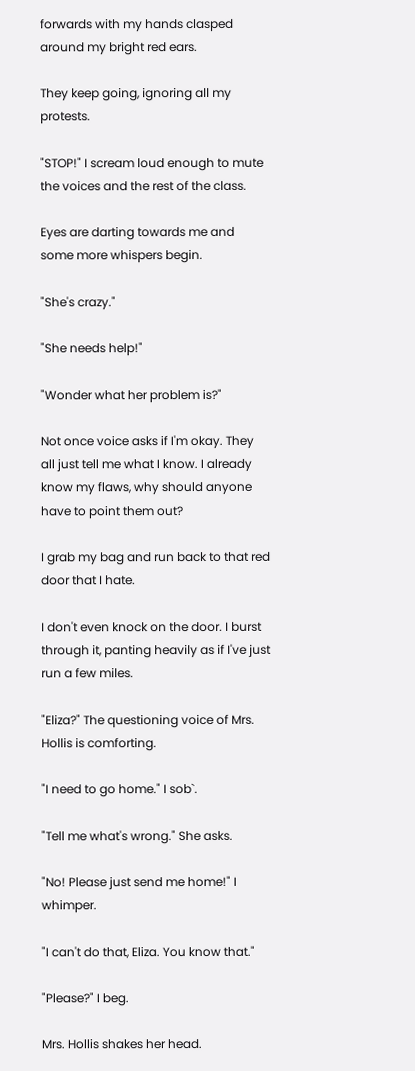forwards with my hands clasped around my bright red ears.

They keep going, ignoring all my protests.

"STOP!" I scream loud enough to mute the voices and the rest of the class.

Eyes are darting towards me and some more whispers begin.

"She's crazy."

"She needs help!"

"Wonder what her problem is?"

Not once voice asks if I'm okay. They all just tell me what I know. I already know my flaws, why should anyone have to point them out?

I grab my bag and run back to that red door that I hate.

I don't even knock on the door. I burst through it, panting heavily as if I've just run a few miles.

"Eliza?" The questioning voice of Mrs. Hollis is comforting.

"I need to go home." I sob`.

"Tell me what's wrong." She asks.

"No! Please just send me home!" I whimper.

"I can't do that, Eliza. You know that."

"Please?" I beg.

Mrs. Hollis shakes her head.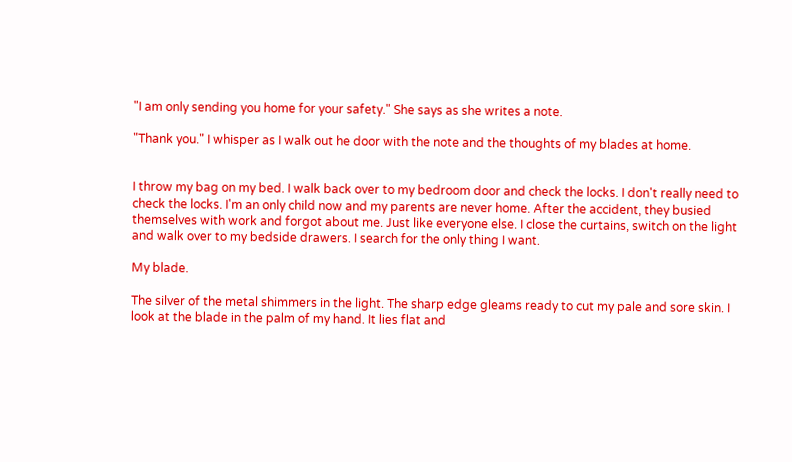"I am only sending you home for your safety." She says as she writes a note.

"Thank you." I whisper as I walk out he door with the note and the thoughts of my blades at home.


I throw my bag on my bed. I walk back over to my bedroom door and check the locks. I don't really need to check the locks. I'm an only child now and my parents are never home. After the accident, they busied themselves with work and forgot about me. Just like everyone else. I close the curtains, switch on the light and walk over to my bedside drawers. I search for the only thing I want.

My blade.

The silver of the metal shimmers in the light. The sharp edge gleams ready to cut my pale and sore skin. I look at the blade in the palm of my hand. It lies flat and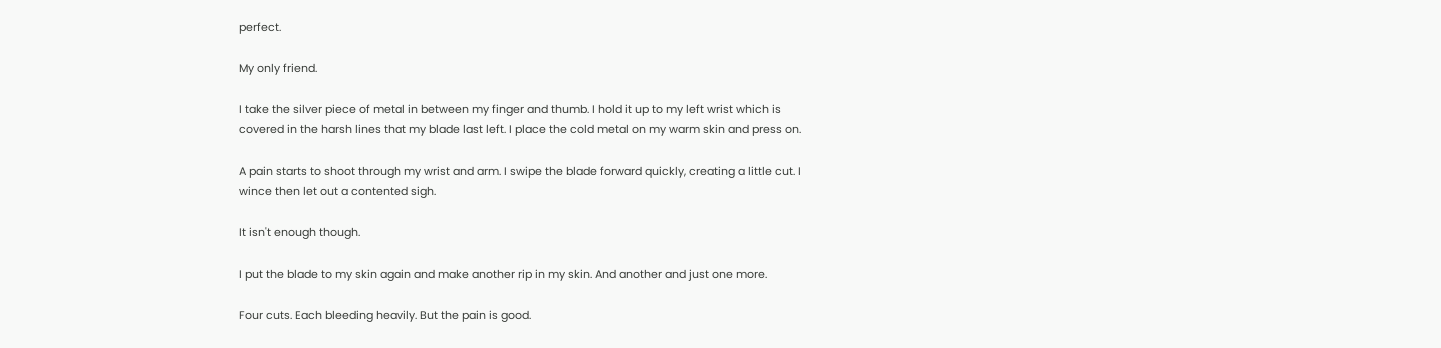perfect.

My only friend.

I take the silver piece of metal in between my finger and thumb. I hold it up to my left wrist which is covered in the harsh lines that my blade last left. I place the cold metal on my warm skin and press on.

A pain starts to shoot through my wrist and arm. I swipe the blade forward quickly, creating a little cut. I wince then let out a contented sigh.

It isn't enough though.

I put the blade to my skin again and make another rip in my skin. And another and just one more.

Four cuts. Each bleeding heavily. But the pain is good.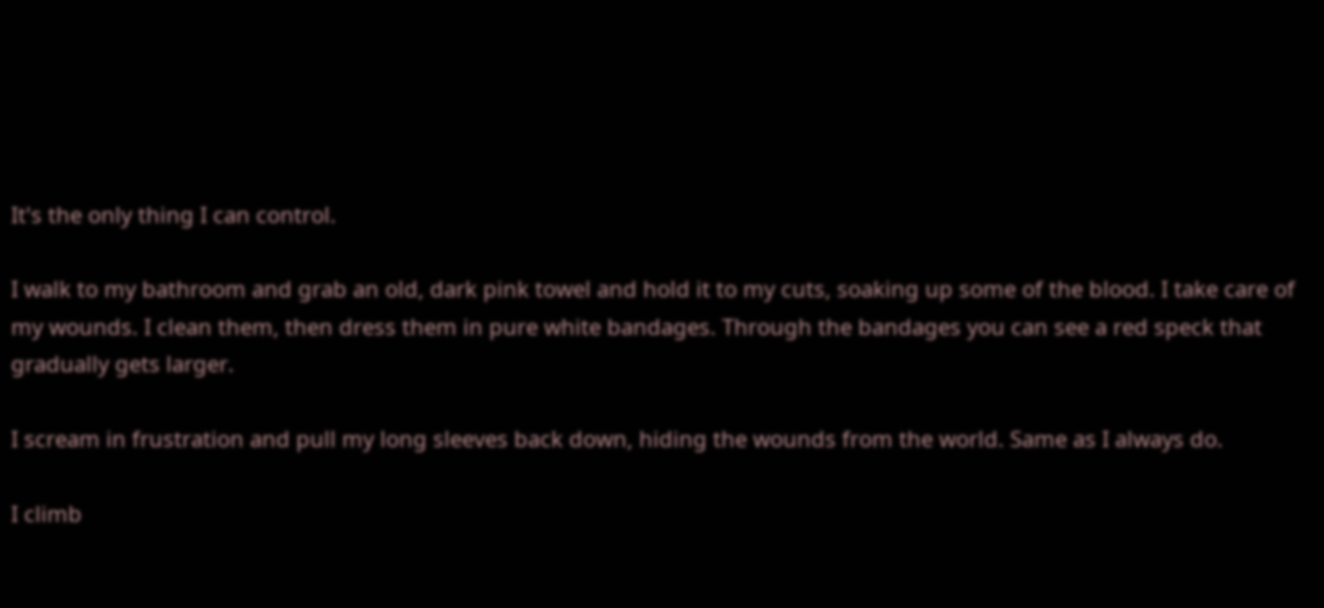It's the only thing I can control.

I walk to my bathroom and grab an old, dark pink towel and hold it to my cuts, soaking up some of the blood. I take care of my wounds. I clean them, then dress them in pure white bandages. Through the bandages you can see a red speck that gradually gets larger.

I scream in frustration and pull my long sleeves back down, hiding the wounds from the world. Same as I always do.

I climb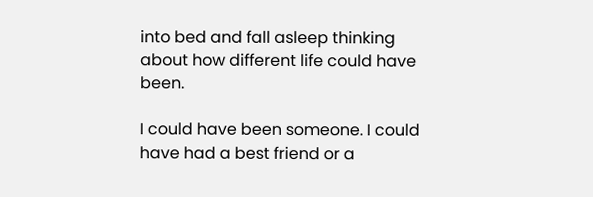into bed and fall asleep thinking about how different life could have been.

I could have been someone. I could have had a best friend or a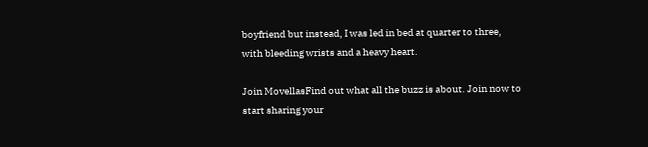boyfriend but instead, I was led in bed at quarter to three, with bleeding wrists and a heavy heart.

Join MovellasFind out what all the buzz is about. Join now to start sharing your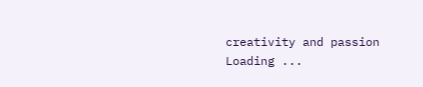creativity and passion
Loading ...